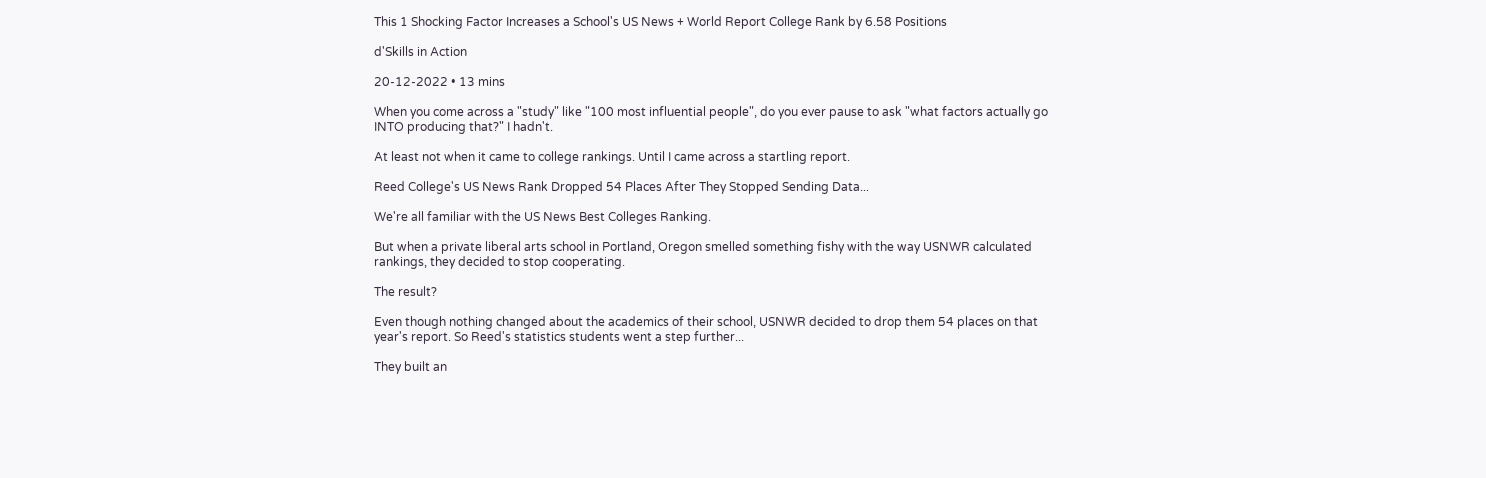This 1 Shocking Factor Increases a School's US News + World Report College Rank by 6.58 Positions

d'Skills in Action

20-12-2022 • 13 mins

When you come across a "study" like "100 most influential people", do you ever pause to ask "what factors actually go INTO producing that?" I hadn't.

At least not when it came to college rankings. Until I came across a startling report.

Reed College's US News Rank Dropped 54 Places After They Stopped Sending Data...

We're all familiar with the US News Best Colleges Ranking.

But when a private liberal arts school in Portland, Oregon smelled something fishy with the way USNWR calculated rankings, they decided to stop cooperating.

The result?

Even though nothing changed about the academics of their school, USNWR decided to drop them 54 places on that year's report. So Reed's statistics students went a step further...

They built an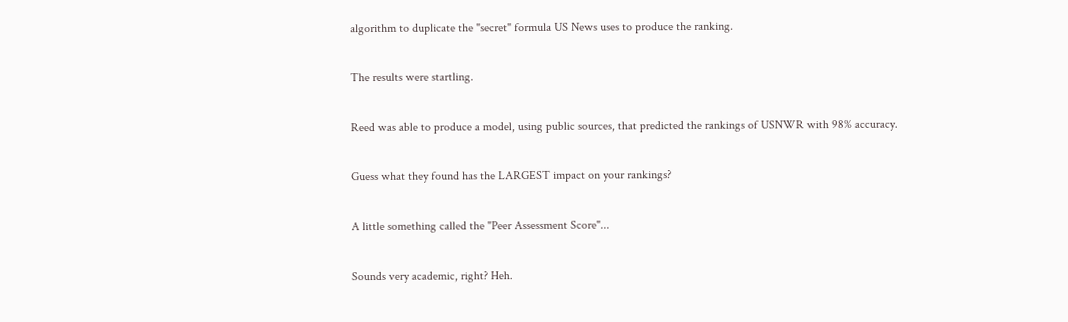algorithm to duplicate the "secret" formula US News uses to produce the ranking.

The results were startling.

Reed was able to produce a model, using public sources, that predicted the rankings of USNWR with 98% accuracy.

Guess what they found has the LARGEST impact on your rankings?

A little something called the "Peer Assessment Score"...

Sounds very academic, right? Heh.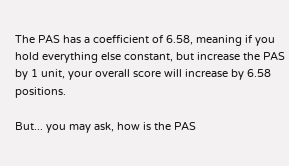The PAS has a coefficient of 6.58, meaning if you hold everything else constant, but increase the PAS by 1 unit, your overall score will increase by 6.58 positions.

But... you may ask, how is the PAS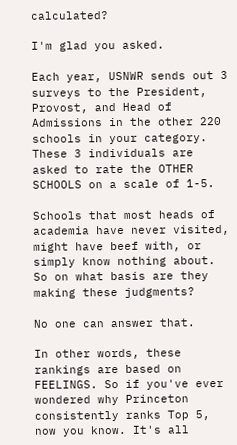calculated?

I'm glad you asked.

Each year, USNWR sends out 3 surveys to the President, Provost, and Head of Admissions in the other 220 schools in your category. These 3 individuals are asked to rate the OTHER SCHOOLS on a scale of 1-5.

Schools that most heads of academia have never visited, might have beef with, or simply know nothing about. So on what basis are they making these judgments?

No one can answer that.

In other words, these rankings are based on FEELINGS. So if you've ever wondered why Princeton consistently ranks Top 5, now you know. It's all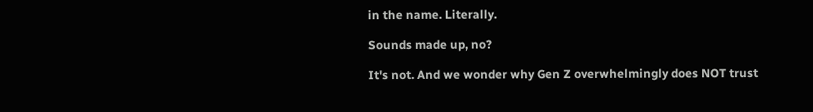in the name. Literally.

Sounds made up, no?

It's not. And we wonder why Gen Z overwhelmingly does NOT trust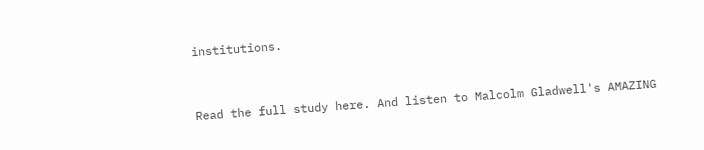institutions.


Read the full study here. And listen to Malcolm Gladwell's AMAZING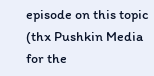episode on this topic (thx Pushkin Media for the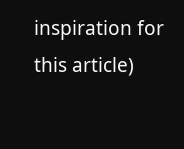inspiration for this article)